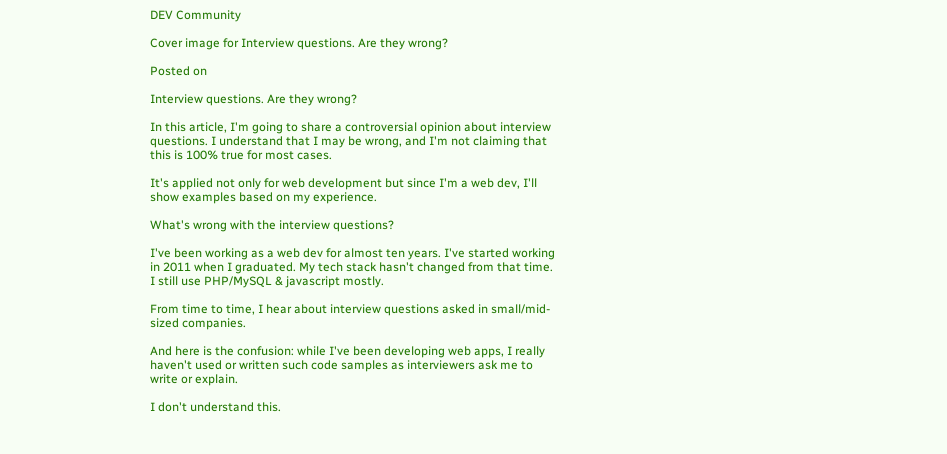DEV Community

Cover image for Interview questions. Are they wrong?

Posted on

Interview questions. Are they wrong?

In this article, I'm going to share a controversial opinion about interview questions. I understand that I may be wrong, and I'm not claiming that this is 100% true for most cases.

It's applied not only for web development but since I'm a web dev, I'll show examples based on my experience.

What's wrong with the interview questions?

I've been working as a web dev for almost ten years. I've started working in 2011 when I graduated. My tech stack hasn't changed from that time. I still use PHP/MySQL & javascript mostly.

From time to time, I hear about interview questions asked in small/mid-sized companies.

And here is the confusion: while I've been developing web apps, I really haven't used or written such code samples as interviewers ask me to write or explain.

I don't understand this.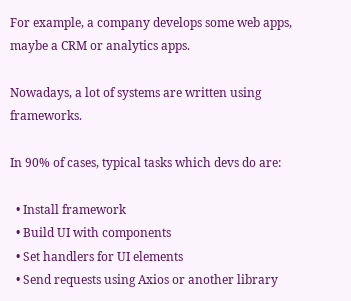For example, a company develops some web apps, maybe a CRM or analytics apps.

Nowadays, a lot of systems are written using frameworks.

In 90% of cases, typical tasks which devs do are:

  • Install framework
  • Build UI with components
  • Set handlers for UI elements
  • Send requests using Axios or another library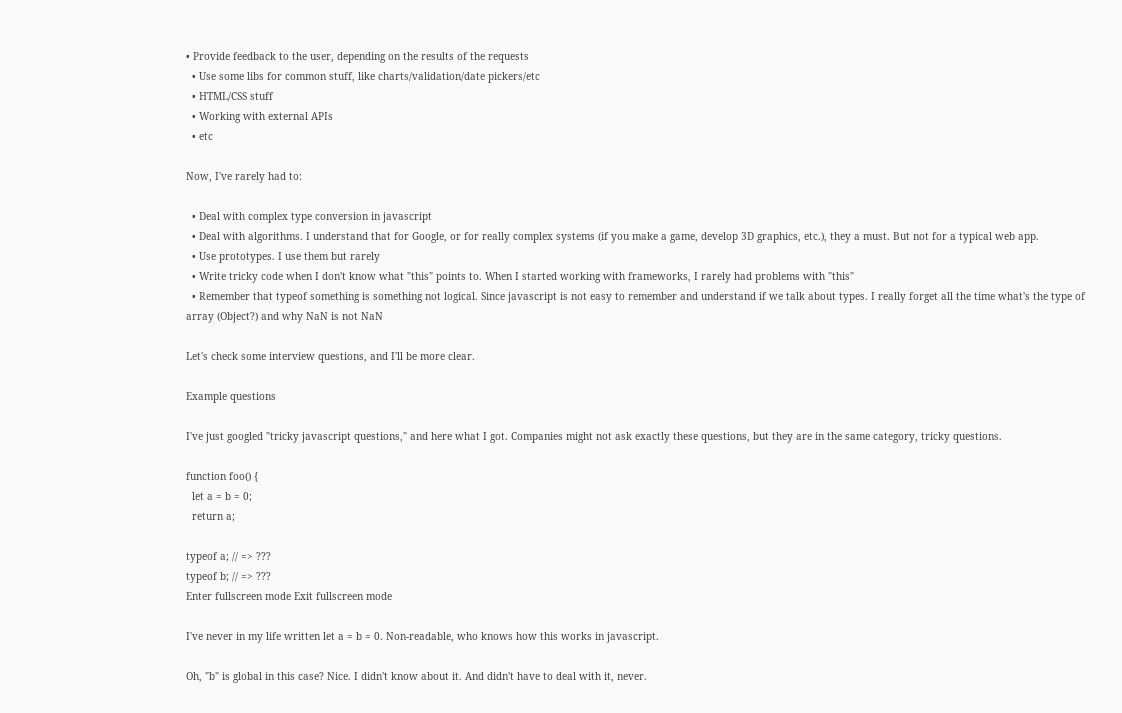• Provide feedback to the user, depending on the results of the requests
  • Use some libs for common stuff, like charts/validation/date pickers/etc
  • HTML/CSS stuff
  • Working with external APIs
  • etc

Now, I've rarely had to:

  • Deal with complex type conversion in javascript
  • Deal with algorithms. I understand that for Google, or for really complex systems (if you make a game, develop 3D graphics, etc.), they a must. But not for a typical web app.
  • Use prototypes. I use them but rarely
  • Write tricky code when I don't know what "this" points to. When I started working with frameworks, I rarely had problems with "this"
  • Remember that typeof something is something not logical. Since javascript is not easy to remember and understand if we talk about types. I really forget all the time what's the type of array (Object?) and why NaN is not NaN

Let's check some interview questions, and I'll be more clear.

Example questions

I've just googled "tricky javascript questions," and here what I got. Companies might not ask exactly these questions, but they are in the same category, tricky questions.

function foo() {
  let a = b = 0;
  return a;

typeof a; // => ???
typeof b; // => ???
Enter fullscreen mode Exit fullscreen mode

I've never in my life written let a = b = 0. Non-readable, who knows how this works in javascript.

Oh, "b" is global in this case? Nice. I didn't know about it. And didn't have to deal with it, never.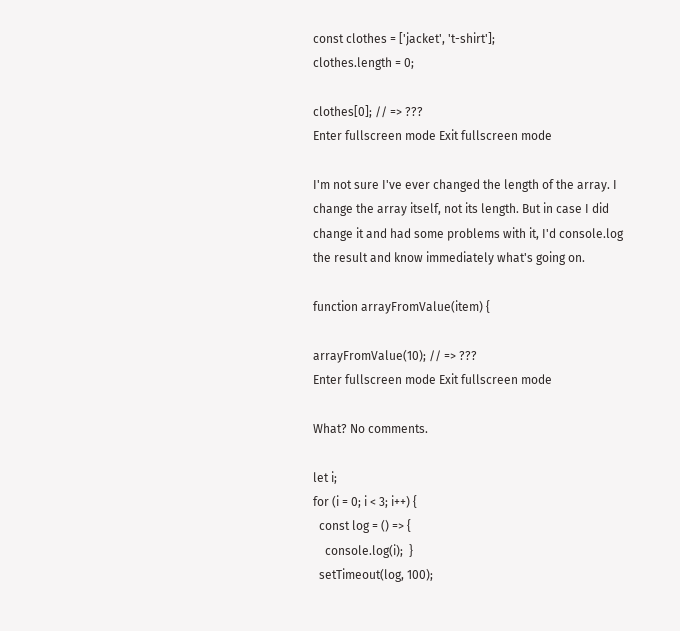const clothes = ['jacket', 't-shirt'];
clothes.length = 0;

clothes[0]; // => ???
Enter fullscreen mode Exit fullscreen mode

I'm not sure I've ever changed the length of the array. I change the array itself, not its length. But in case I did change it and had some problems with it, I'd console.log the result and know immediately what's going on.

function arrayFromValue(item) {

arrayFromValue(10); // => ???
Enter fullscreen mode Exit fullscreen mode

What? No comments.

let i;
for (i = 0; i < 3; i++) {
  const log = () => {
    console.log(i);  }
  setTimeout(log, 100);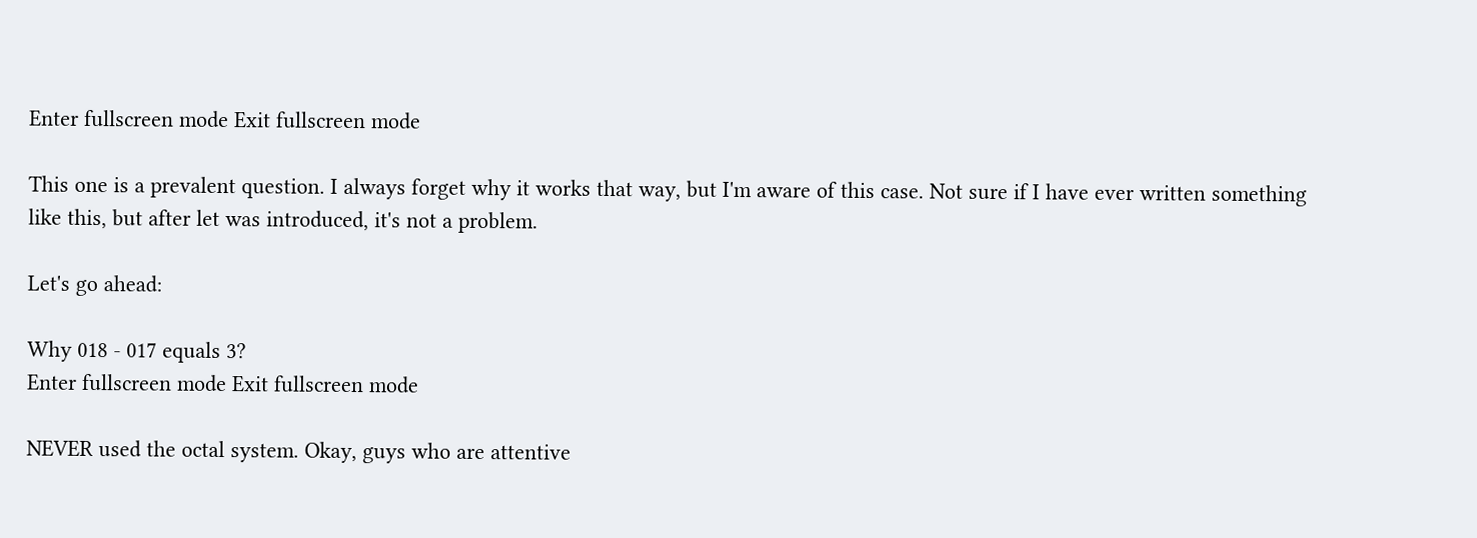Enter fullscreen mode Exit fullscreen mode

This one is a prevalent question. I always forget why it works that way, but I'm aware of this case. Not sure if I have ever written something like this, but after let was introduced, it's not a problem.

Let's go ahead:

Why 018 - 017 equals 3?
Enter fullscreen mode Exit fullscreen mode

NEVER used the octal system. Okay, guys who are attentive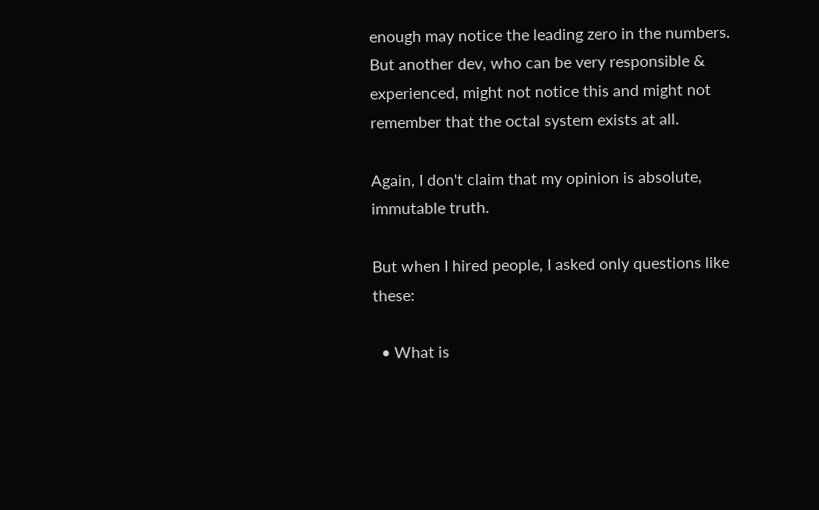enough may notice the leading zero in the numbers. But another dev, who can be very responsible & experienced, might not notice this and might not remember that the octal system exists at all.

Again, I don't claim that my opinion is absolute, immutable truth.

But when I hired people, I asked only questions like these:

  • What is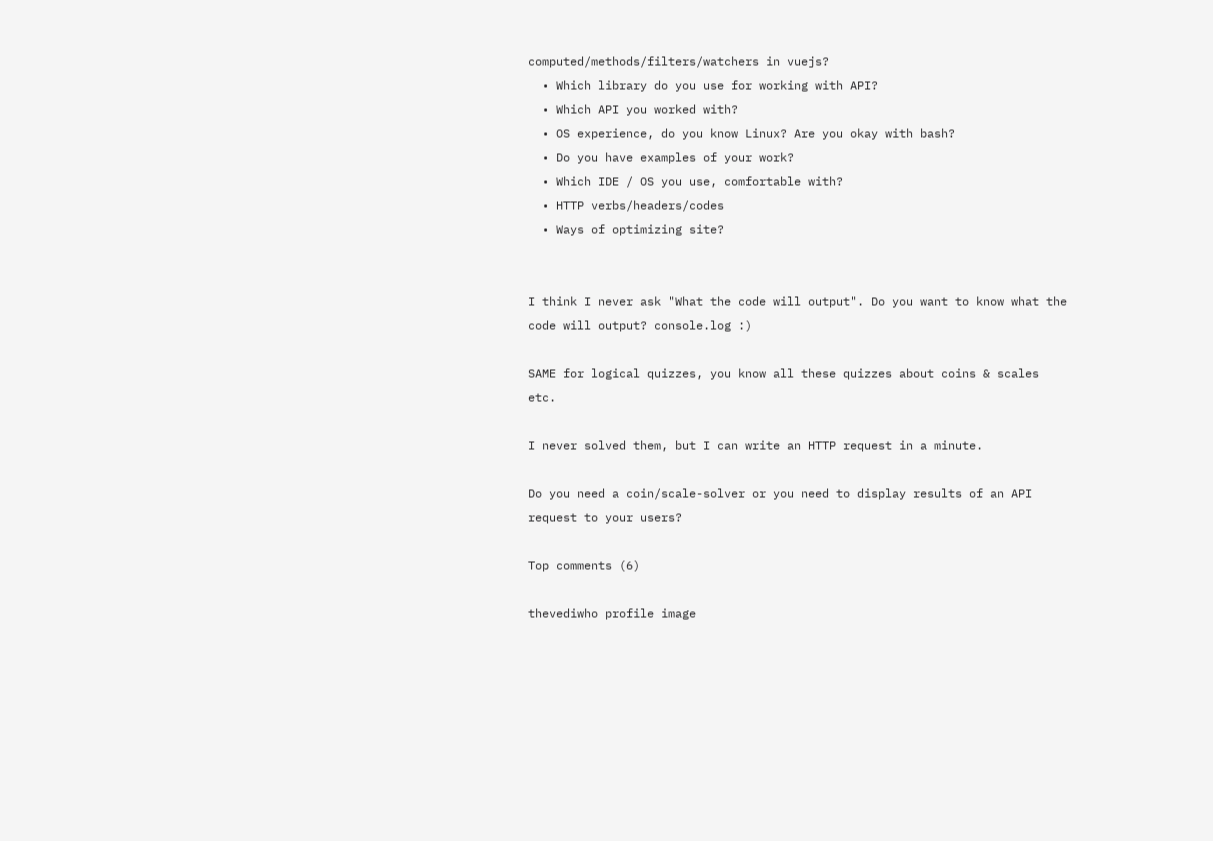computed/methods/filters/watchers in vuejs?
  • Which library do you use for working with API?
  • Which API you worked with?
  • OS experience, do you know Linux? Are you okay with bash?
  • Do you have examples of your work?
  • Which IDE / OS you use, comfortable with?
  • HTTP verbs/headers/codes
  • Ways of optimizing site?


I think I never ask "What the code will output". Do you want to know what the code will output? console.log :)

SAME for logical quizzes, you know all these quizzes about coins & scales etc.

I never solved them, but I can write an HTTP request in a minute.

Do you need a coin/scale-solver or you need to display results of an API request to your users?

Top comments (6)

thevediwho profile image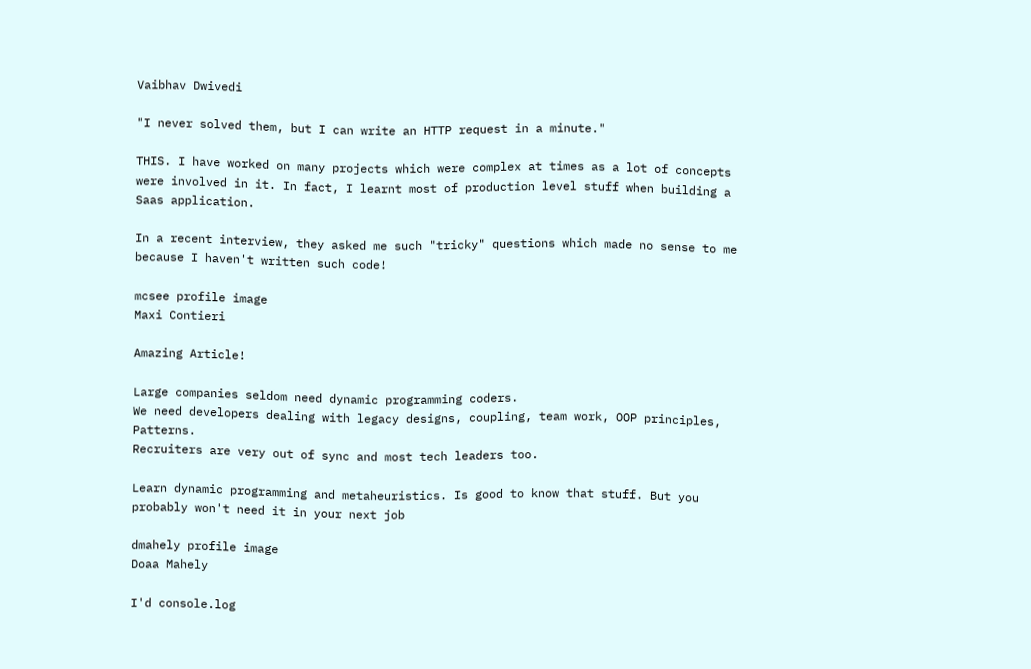Vaibhav Dwivedi

"I never solved them, but I can write an HTTP request in a minute."

THIS. I have worked on many projects which were complex at times as a lot of concepts were involved in it. In fact, I learnt most of production level stuff when building a Saas application.

In a recent interview, they asked me such "tricky" questions which made no sense to me because I haven't written such code!

mcsee profile image
Maxi Contieri

Amazing Article!

Large companies seldom need dynamic programming coders.
We need developers dealing with legacy designs, coupling, team work, OOP principles, Patterns.
Recruiters are very out of sync and most tech leaders too.

Learn dynamic programming and metaheuristics. Is good to know that stuff. But you probably won't need it in your next job

dmahely profile image
Doaa Mahely

I'd console.log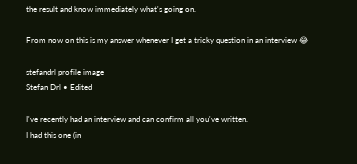the result and know immediately what's going on.

From now on this is my answer whenever I get a tricky question in an interview 😂

stefandrl profile image
Stefan Drl • Edited

I've recently had an interview and can confirm all you've written.
I had this one (in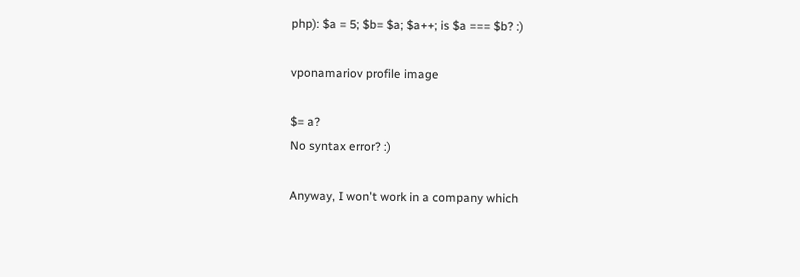php): $a = 5; $b= $a; $a++; is $a === $b? :)

vponamariov profile image

$= a?
No syntax error? :)

Anyway, I won't work in a company which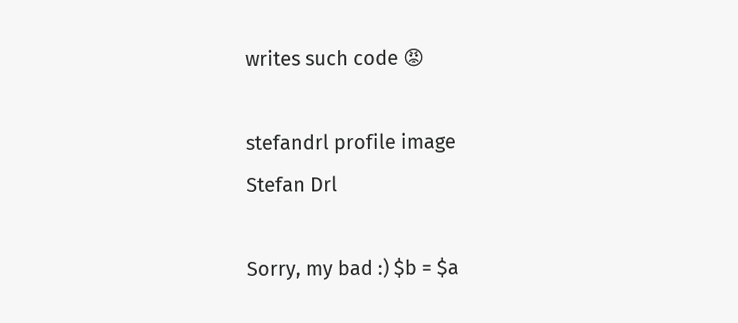writes such code 😡

stefandrl profile image
Stefan Drl

Sorry, my bad :) $b = $a